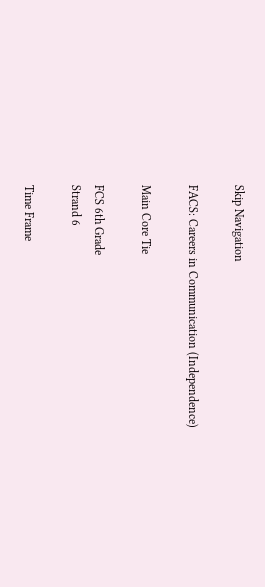Skip Navigation

FACS: Careers in Communication (Independence)

Main Core Tie

FCS 6th Grade
Strand 6

Time Frame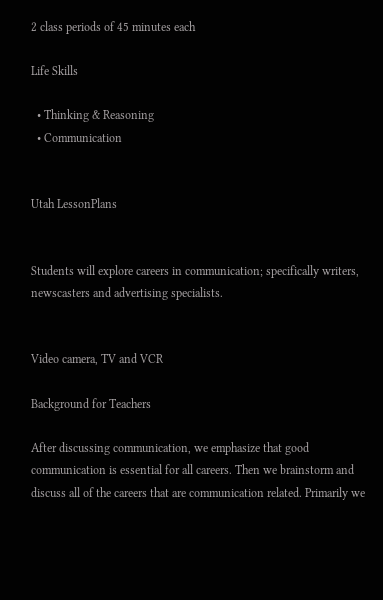2 class periods of 45 minutes each

Life Skills

  • Thinking & Reasoning
  • Communication


Utah LessonPlans


Students will explore careers in communication; specifically writers, newscasters and advertising specialists.


Video camera, TV and VCR

Background for Teachers

After discussing communication, we emphasize that good communication is essential for all careers. Then we brainstorm and discuss all of the careers that are communication related. Primarily we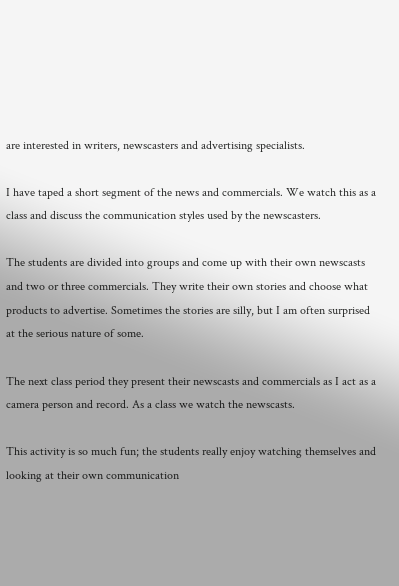are interested in writers, newscasters and advertising specialists.

I have taped a short segment of the news and commercials. We watch this as a class and discuss the communication styles used by the newscasters.

The students are divided into groups and come up with their own newscasts and two or three commercials. They write their own stories and choose what products to advertise. Sometimes the stories are silly, but I am often surprised at the serious nature of some.

The next class period they present their newscasts and commercials as I act as a camera person and record. As a class we watch the newscasts.

This activity is so much fun; the students really enjoy watching themselves and looking at their own communication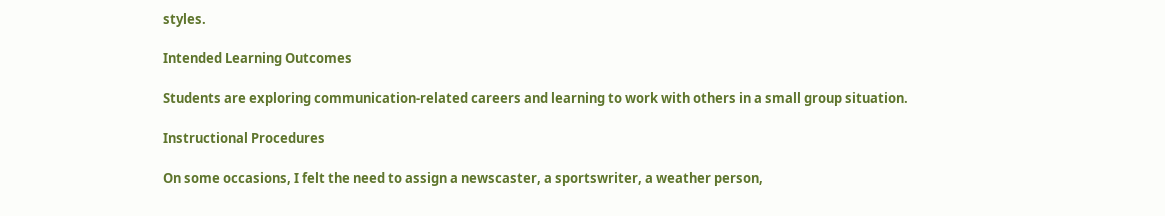styles.

Intended Learning Outcomes

Students are exploring communication-related careers and learning to work with others in a small group situation.

Instructional Procedures

On some occasions, I felt the need to assign a newscaster, a sportswriter, a weather person,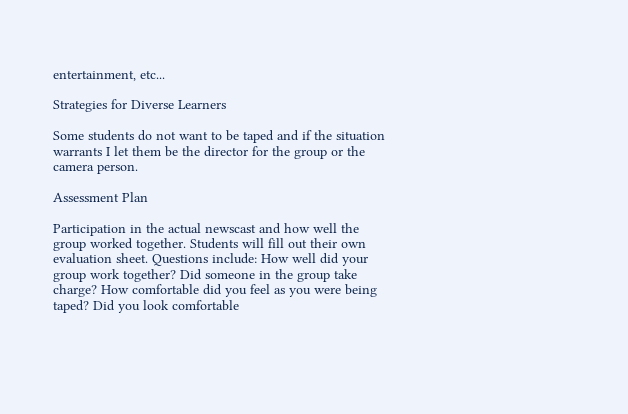entertainment, etc...

Strategies for Diverse Learners

Some students do not want to be taped and if the situation warrants I let them be the director for the group or the camera person.

Assessment Plan

Participation in the actual newscast and how well the group worked together. Students will fill out their own evaluation sheet. Questions include: How well did your group work together? Did someone in the group take charge? How comfortable did you feel as you were being taped? Did you look comfortable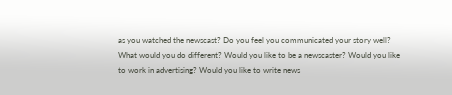as you watched the newscast? Do you feel you communicated your story well? What would you do different? Would you like to be a newscaster? Would you like to work in advertising? Would you like to write news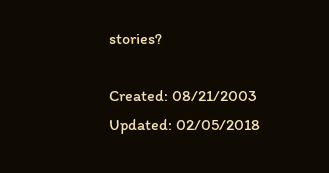stories?

Created: 08/21/2003
Updated: 02/05/2018